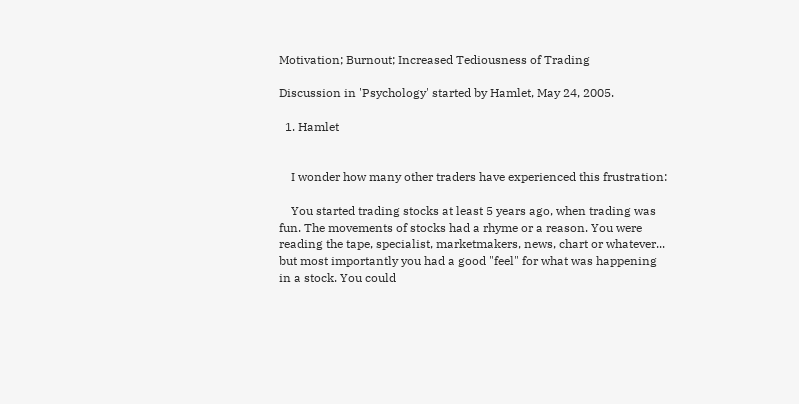Motivation; Burnout; Increased Tediousness of Trading

Discussion in 'Psychology' started by Hamlet, May 24, 2005.

  1. Hamlet


    I wonder how many other traders have experienced this frustration:

    You started trading stocks at least 5 years ago, when trading was fun. The movements of stocks had a rhyme or a reason. You were reading the tape, specialist, marketmakers, news, chart or whatever... but most importantly you had a good "feel" for what was happening in a stock. You could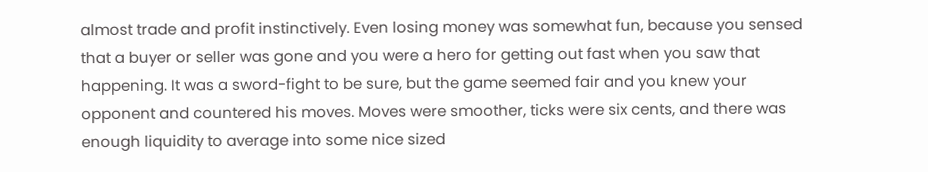almost trade and profit instinctively. Even losing money was somewhat fun, because you sensed that a buyer or seller was gone and you were a hero for getting out fast when you saw that happening. It was a sword-fight to be sure, but the game seemed fair and you knew your opponent and countered his moves. Moves were smoother, ticks were six cents, and there was enough liquidity to average into some nice sized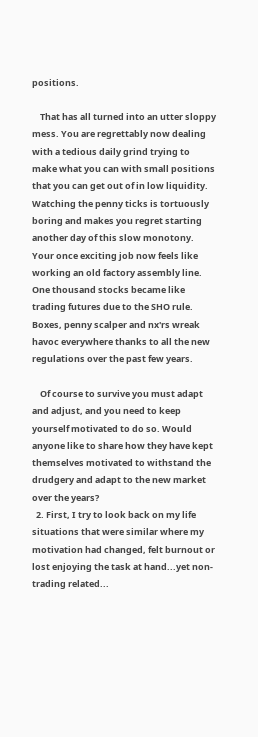positions.

    That has all turned into an utter sloppy mess. You are regrettably now dealing with a tedious daily grind trying to make what you can with small positions that you can get out of in low liquidity. Watching the penny ticks is tortuously boring and makes you regret starting another day of this slow monotony. Your once exciting job now feels like working an old factory assembly line. One thousand stocks became like trading futures due to the SHO rule. Boxes, penny scalper and nx'rs wreak havoc everywhere thanks to all the new regulations over the past few years.

    Of course to survive you must adapt and adjust, and you need to keep yourself motivated to do so. Would anyone like to share how they have kept themselves motivated to withstand the drudgery and adapt to the new market over the years?
  2. First, I try to look back on my life situations that were similar where my motivation had changed, felt burnout or lost enjoying the task at hand...yet non-trading related...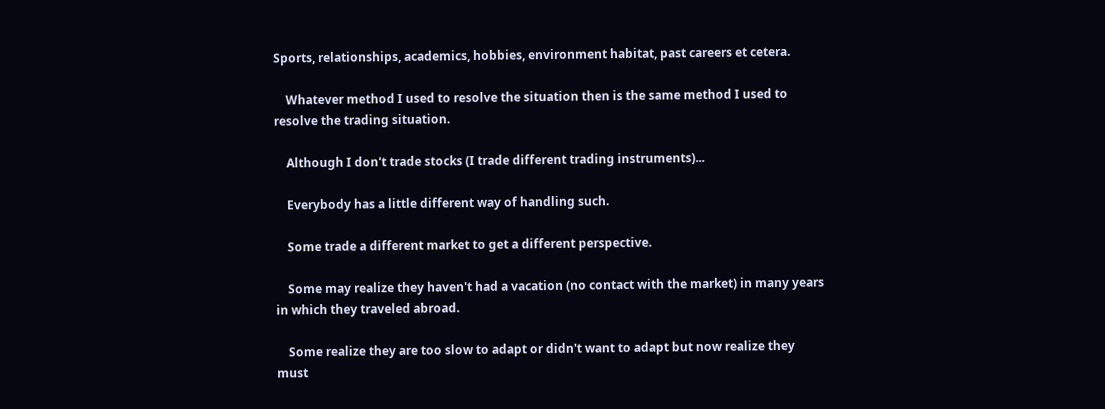Sports, relationships, academics, hobbies, environment habitat, past careers et cetera.

    Whatever method I used to resolve the situation then is the same method I used to resolve the trading situation.

    Although I don't trade stocks (I trade different trading instruments)...

    Everybody has a little different way of handling such.

    Some trade a different market to get a different perspective.

    Some may realize they haven't had a vacation (no contact with the market) in many years in which they traveled abroad.

    Some realize they are too slow to adapt or didn't want to adapt but now realize they must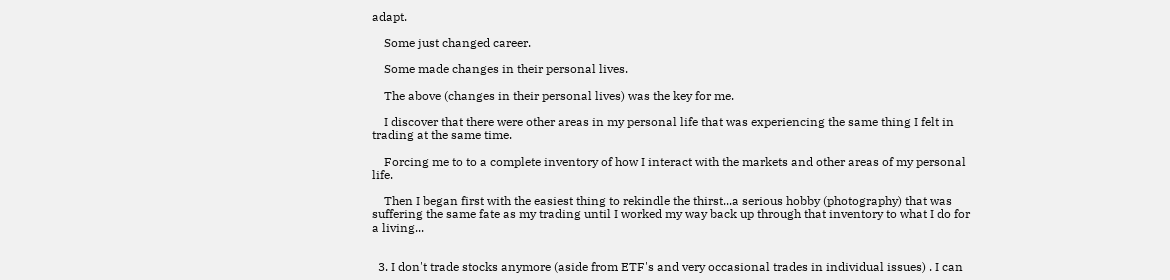adapt.

    Some just changed career.

    Some made changes in their personal lives.

    The above (changes in their personal lives) was the key for me.

    I discover that there were other areas in my personal life that was experiencing the same thing I felt in trading at the same time.

    Forcing me to to a complete inventory of how I interact with the markets and other areas of my personal life.

    Then I began first with the easiest thing to rekindle the thirst...a serious hobby (photography) that was suffering the same fate as my trading until I worked my way back up through that inventory to what I do for a living...


  3. I don't trade stocks anymore (aside from ETF's and very occasional trades in individual issues) . I can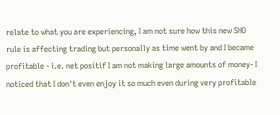relate to what you are experiencing, I am not sure how this new SHO rule is affecting trading but personally as time went by and I became profitable - i.e. net positif I am not making large amounts of money- I noticed that I don't even enjoy it so much even during very profitable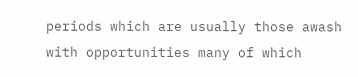periods which are usually those awash with opportunities many of which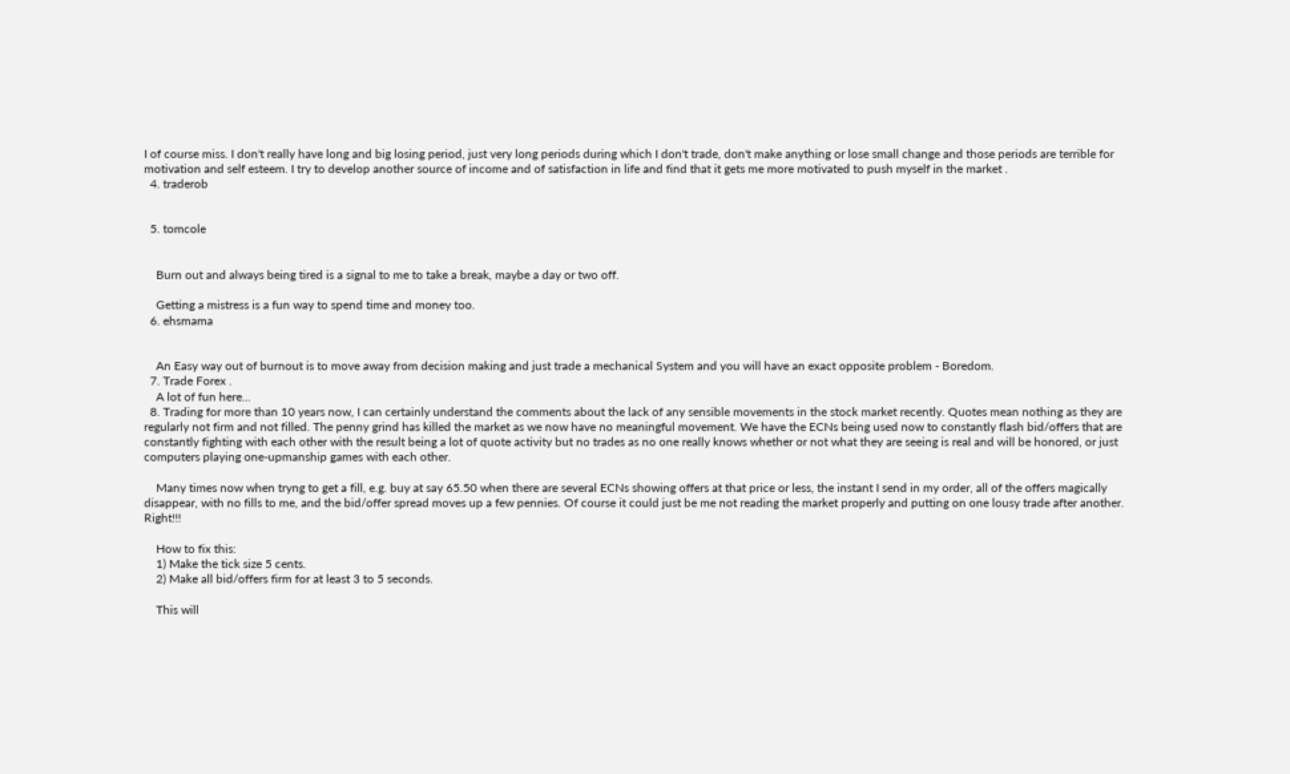I of course miss. I don't really have long and big losing period, just very long periods during which I don't trade, don't make anything or lose small change and those periods are terrible for motivation and self esteem. I try to develop another source of income and of satisfaction in life and find that it gets me more motivated to push myself in the market .
  4. traderob


  5. tomcole


    Burn out and always being tired is a signal to me to take a break, maybe a day or two off.

    Getting a mistress is a fun way to spend time and money too.
  6. ehsmama


    An Easy way out of burnout is to move away from decision making and just trade a mechanical System and you will have an exact opposite problem - Boredom.
  7. Trade Forex .
    A lot of fun here...
  8. Trading for more than 10 years now, I can certainly understand the comments about the lack of any sensible movements in the stock market recently. Quotes mean nothing as they are regularly not firm and not filled. The penny grind has killed the market as we now have no meaningful movement. We have the ECNs being used now to constantly flash bid/offers that are constantly fighting with each other with the result being a lot of quote activity but no trades as no one really knows whether or not what they are seeing is real and will be honored, or just computers playing one-upmanship games with each other.

    Many times now when tryng to get a fill, e.g. buy at say 65.50 when there are several ECNs showing offers at that price or less, the instant I send in my order, all of the offers magically disappear, with no fills to me, and the bid/offer spread moves up a few pennies. Of course it could just be me not reading the market properly and putting on one lousy trade after another. Right!!!

    How to fix this:
    1) Make the tick size 5 cents.
    2) Make all bid/offers firm for at least 3 to 5 seconds.

    This will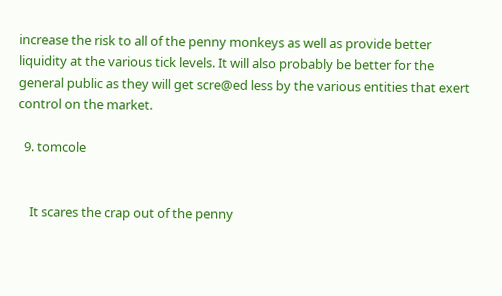increase the risk to all of the penny monkeys as well as provide better liquidity at the various tick levels. It will also probably be better for the general public as they will get scre@ed less by the various entities that exert control on the market.

  9. tomcole


    It scares the crap out of the penny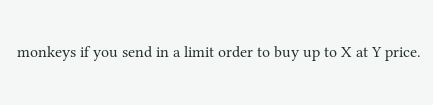monkeys if you send in a limit order to buy up to X at Y price.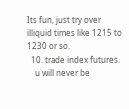Its fun, just try over illiquid times like 1215 to 1230 or so.
  10. trade index futures.
    u will never be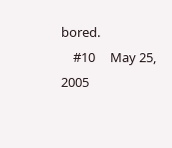bored.
    #10     May 25, 2005